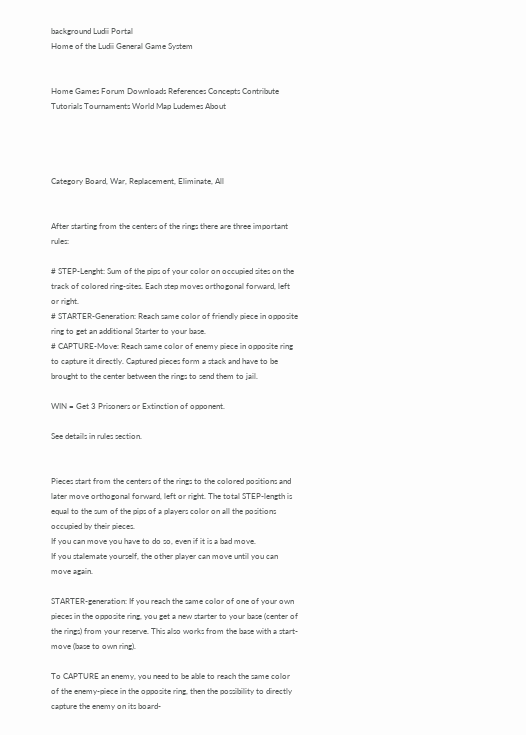background Ludii Portal
Home of the Ludii General Game System


Home Games Forum Downloads References Concepts Contribute Tutorials Tournaments World Map Ludemes About




Category Board, War, Replacement, Eliminate, All


After starting from the centers of the rings there are three important rules:

# STEP-Lenght: Sum of the pips of your color on occupied sites on the track of colored ring-sites. Each step moves orthogonal forward, left or right.
# STARTER-Generation: Reach same color of friendly piece in opposite ring to get an additional Starter to your base.
# CAPTURE-Move: Reach same color of enemy piece in opposite ring to capture it directly. Captured pieces form a stack and have to be brought to the center between the rings to send them to jail.

WIN = Get 3 Prisoners or Extinction of opponent.

See details in rules section.


Pieces start from the centers of the rings to the colored positions and later move orthogonal forward, left or right. The total STEP-length is equal to the sum of the pips of a players color on all the positions occupied by their pieces.
If you can move you have to do so, even if it is a bad move.
If you stalemate yourself, the other player can move until you can move again.

STARTER-generation: If you reach the same color of one of your own pieces in the opposite ring, you get a new starter to your base (center of the rings) from your reserve. This also works from the base with a start-move (base to own ring).

To CAPTURE an enemy, you need to be able to reach the same color of the enemy-piece in the opposite ring, then the possibility to directly capture the enemy on its board-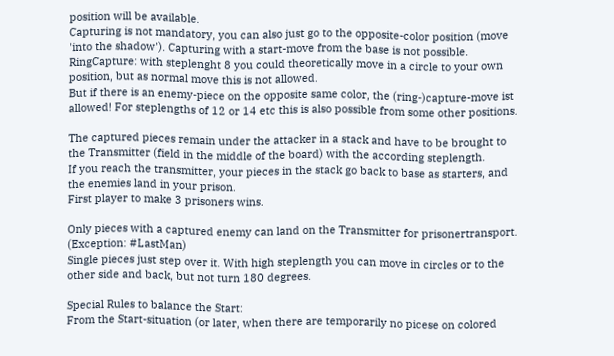position will be available.
Capturing is not mandatory, you can also just go to the opposite-color position (move 'into the shadow'). Capturing with a start-move from the base is not possible.
RingCapture: with steplenght 8 you could theoretically move in a circle to your own position, but as normal move this is not allowed.
But if there is an enemy-piece on the opposite same color, the (ring-)capture-move ist allowed! For steplengths of 12 or 14 etc this is also possible from some other positions.

The captured pieces remain under the attacker in a stack and have to be brought to the Transmitter (field in the middle of the board) with the according steplength.
If you reach the transmitter, your pieces in the stack go back to base as starters, and the enemies land in your prison.
First player to make 3 prisoners wins.

Only pieces with a captured enemy can land on the Transmitter for prisonertransport. (Exception: #LastMan)
Single pieces just step over it. With high steplength you can move in circles or to the other side and back, but not turn 180 degrees.

Special Rules to balance the Start:
From the Start-situation (or later, when there are temporarily no picese on colored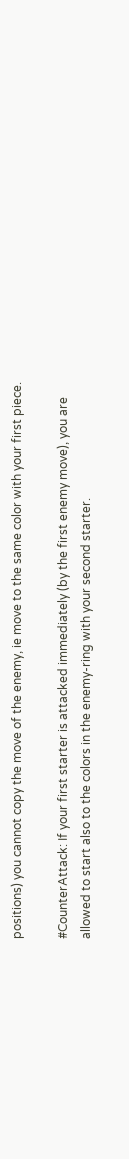positions) you cannot copy the move of the enemy, ie move to the same color with your first piece.

#CounterAttack: If your first starter is attacked immediately (by the first enemy move), you are allowed to start also to the colors in the enemy-ring with your second starter.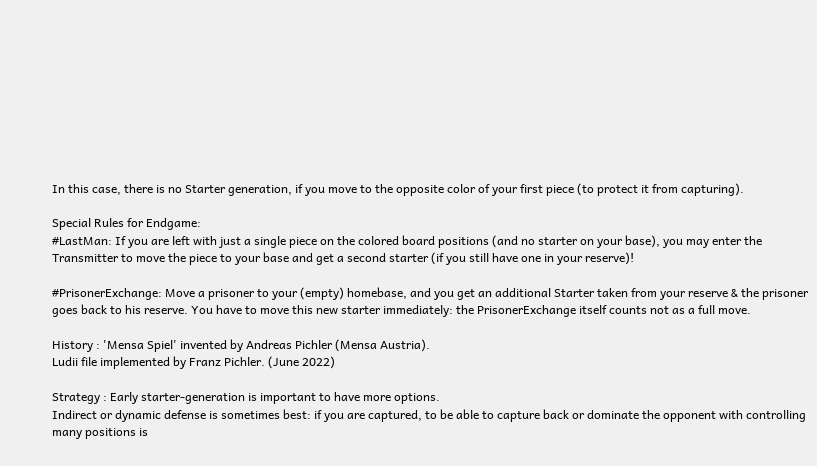In this case, there is no Starter generation, if you move to the opposite color of your first piece (to protect it from capturing).

Special Rules for Endgame:
#LastMan: If you are left with just a single piece on the colored board positions (and no starter on your base), you may enter the Transmitter to move the piece to your base and get a second starter (if you still have one in your reserve)!

#PrisonerExchange: Move a prisoner to your (empty) homebase, and you get an additional Starter taken from your reserve & the prisoner goes back to his reserve. You have to move this new starter immediately: the PrisonerExchange itself counts not as a full move.

History : 'Mensa Spiel' invented by Andreas Pichler (Mensa Austria).
Ludii file implemented by Franz Pichler. (June 2022)

Strategy : Early starter-generation is important to have more options.
Indirect or dynamic defense is sometimes best: if you are captured, to be able to capture back or dominate the opponent with controlling many positions is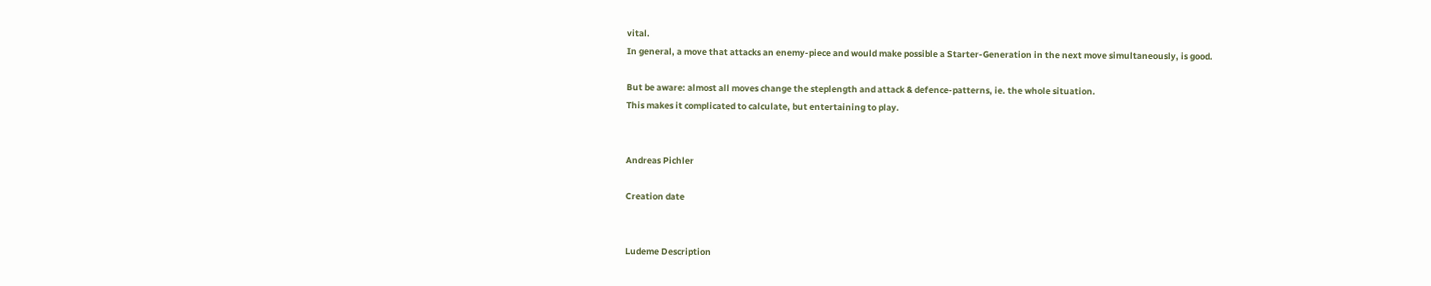vital.
In general, a move that attacks an enemy-piece and would make possible a Starter-Generation in the next move simultaneously, is good.

But be aware: almost all moves change the steplength and attack & defence-patterns, ie. the whole situation.
This makes it complicated to calculate, but entertaining to play.


Andreas Pichler

Creation date


Ludeme Description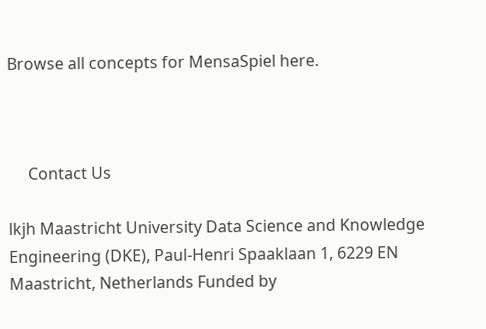Browse all concepts for MensaSpiel here.



     Contact Us

lkjh Maastricht University Data Science and Knowledge Engineering (DKE), Paul-Henri Spaaklaan 1, 6229 EN Maastricht, Netherlands Funded by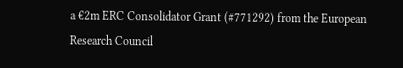a €2m ERC Consolidator Grant (#771292) from the European Research Council